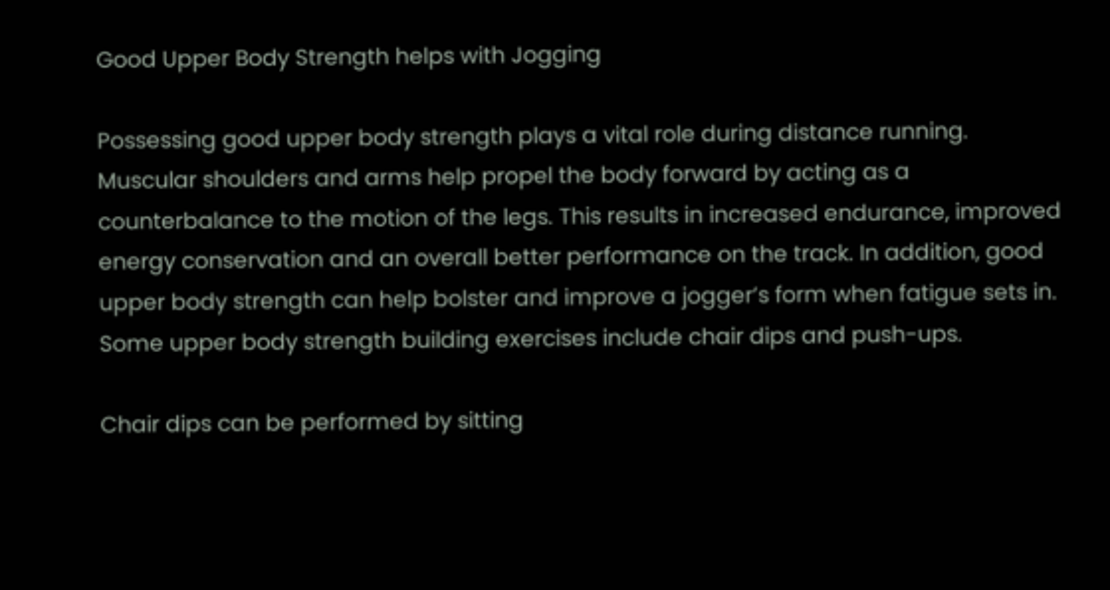Good Upper Body Strength helps with Jogging

Possessing good upper body strength plays a vital role during distance running. Muscular shoulders and arms help propel the body forward by acting as a counterbalance to the motion of the legs. This results in increased endurance, improved energy conservation and an overall better performance on the track. In addition, good upper body strength can help bolster and improve a jogger’s form when fatigue sets in. Some upper body strength building exercises include chair dips and push-ups.

Chair dips can be performed by sitting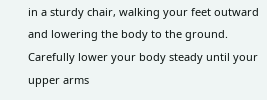in a sturdy chair, walking your feet outward and lowering the body to the ground. Carefully lower your body steady until your upper arms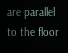are parallel to the floor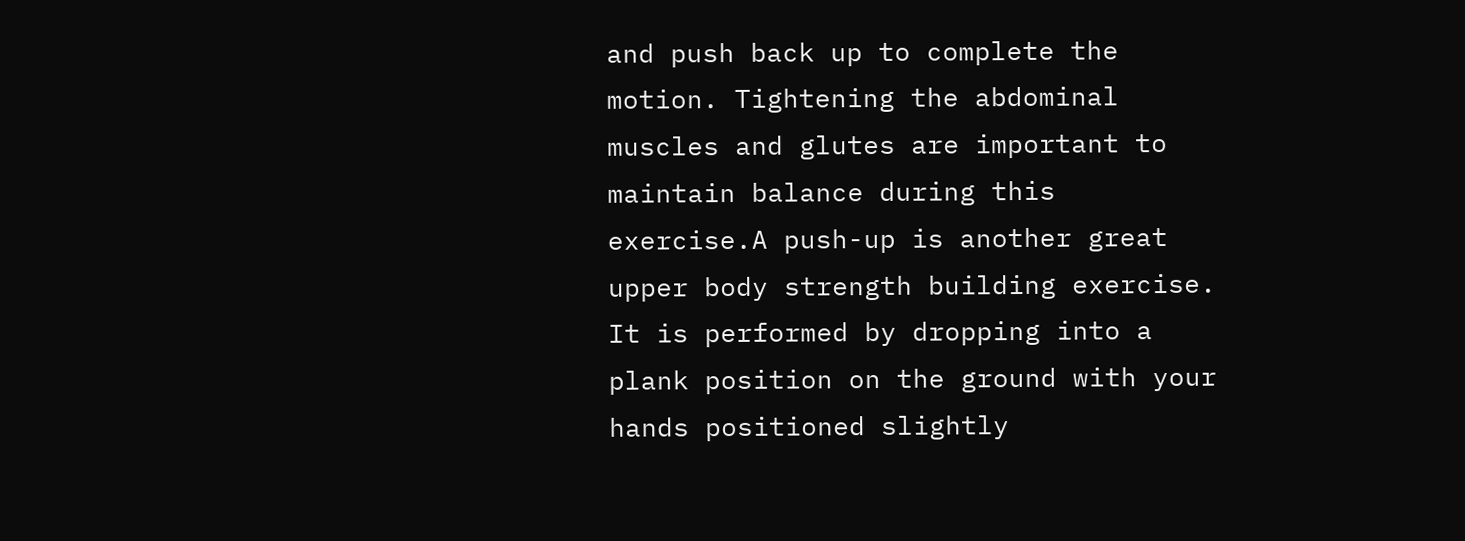and push back up to complete the motion. Tightening the abdominal muscles and glutes are important to maintain balance during this exercise.A push-up is another great upper body strength building exercise. It is performed by dropping into a plank position on the ground with your hands positioned slightly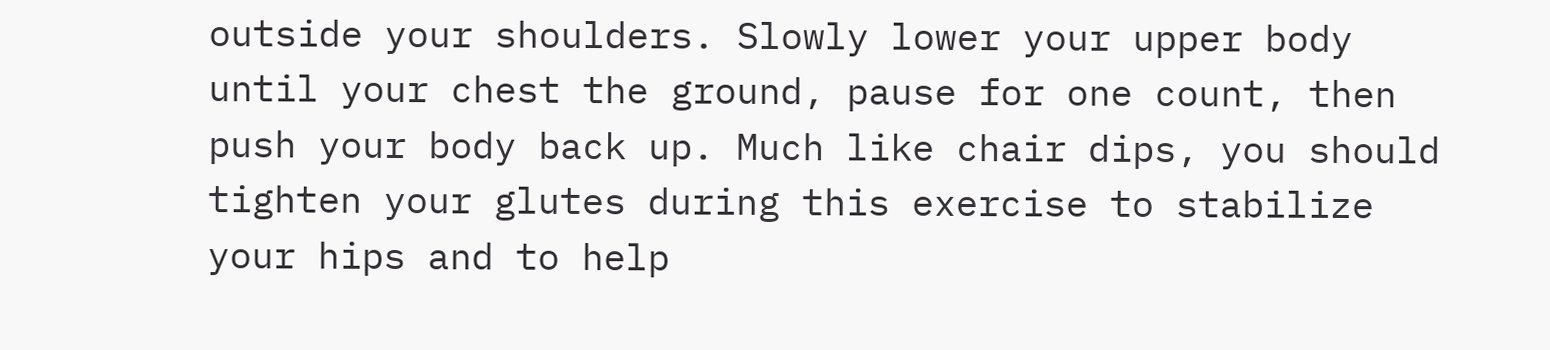outside your shoulders. Slowly lower your upper body until your chest the ground, pause for one count, then push your body back up. Much like chair dips, you should tighten your glutes during this exercise to stabilize your hips and to help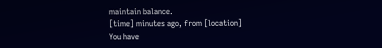maintain balance.
[time] minutes ago, from [location]
You have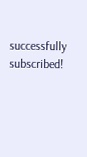successfully subscribed!